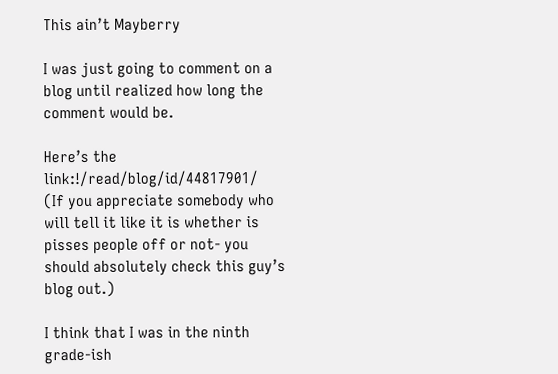This ain’t Mayberry

I was just going to comment on a blog until realized how long the comment would be.

Here’s the link:!/read/blog/id/44817901/     (If you appreciate somebody who will tell it like it is whether is pisses people off or not- you should absolutely check this guy’s blog out.)

I think that I was in the ninth grade-ish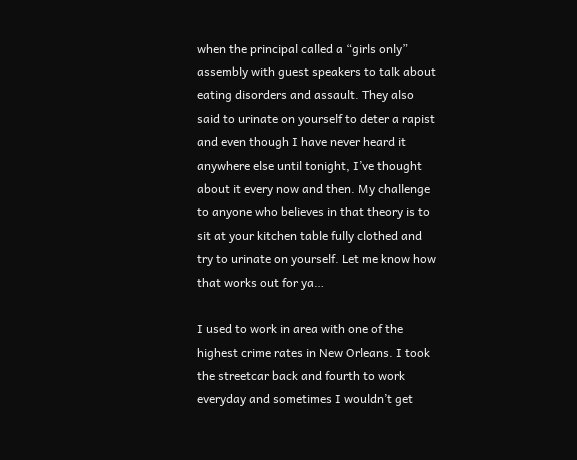when the principal called a “girls only” assembly with guest speakers to talk about eating disorders and assault. They also said to urinate on yourself to deter a rapist and even though I have never heard it anywhere else until tonight, I’ve thought about it every now and then. My challenge to anyone who believes in that theory is to sit at your kitchen table fully clothed and try to urinate on yourself. Let me know how that works out for ya…

I used to work in area with one of the highest crime rates in New Orleans. I took the streetcar back and fourth to work everyday and sometimes I wouldn’t get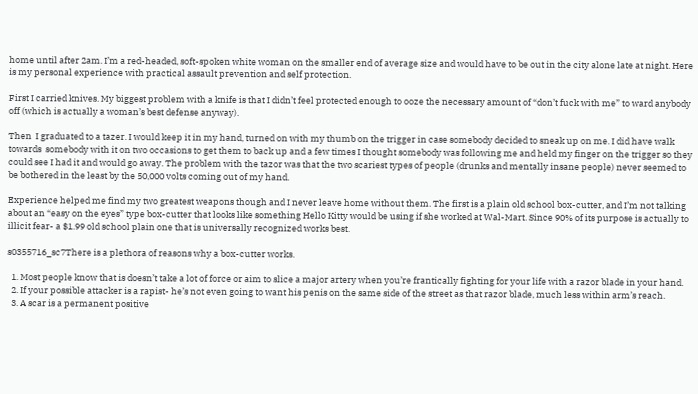home until after 2am. I’m a red-headed, soft-spoken white woman on the smaller end of average size and would have to be out in the city alone late at night. Here is my personal experience with practical assault prevention and self protection.

First I carried knives. My biggest problem with a knife is that I didn’t feel protected enough to ooze the necessary amount of “don’t fuck with me” to ward anybody off (which is actually a woman’s best defense anyway).

Then  I graduated to a tazer. I would keep it in my hand, turned on with my thumb on the trigger in case somebody decided to sneak up on me. I did have walk towards  somebody with it on two occasions to get them to back up and a few times I thought somebody was following me and held my finger on the trigger so they could see I had it and would go away. The problem with the tazor was that the two scariest types of people (drunks and mentally insane people) never seemed to be bothered in the least by the 50,000 volts coming out of my hand.

Experience helped me find my two greatest weapons though and I never leave home without them. The first is a plain old school box-cutter, and I’m not talking about an “easy on the eyes” type box-cutter that looks like something Hello Kitty would be using if she worked at Wal-Mart. Since 90% of its purpose is actually to illicit fear- a $1.99 old school plain one that is universally recognized works best.

s0355716_sc7There is a plethora of reasons why a box-cutter works.

  1. Most people know that is doesn’t take a lot of force or aim to slice a major artery when you’re frantically fighting for your life with a razor blade in your hand.
  2. If your possible attacker is a rapist- he’s not even going to want his penis on the same side of the street as that razor blade, much less within arm’s reach.
  3. A scar is a permanent positive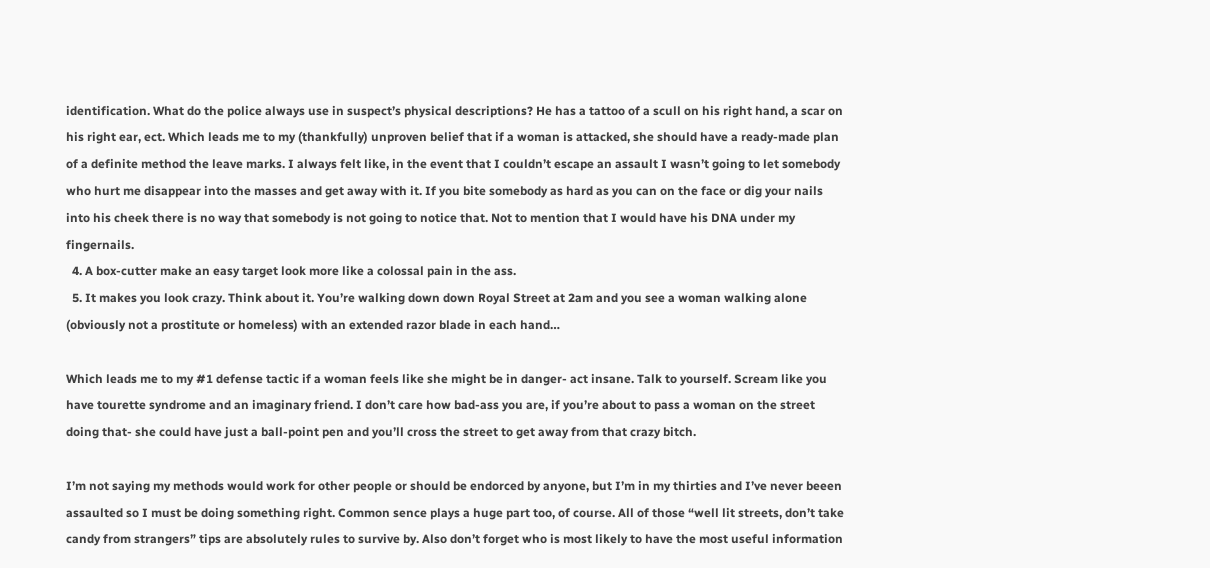identification. What do the police always use in suspect’s physical descriptions? He has a tattoo of a scull on his right hand, a scar on his right ear, ect. Which leads me to my (thankfully) unproven belief that if a woman is attacked, she should have a ready-made plan of a definite method the leave marks. I always felt like, in the event that I couldn’t escape an assault I wasn’t going to let somebody who hurt me disappear into the masses and get away with it. If you bite somebody as hard as you can on the face or dig your nails into his cheek there is no way that somebody is not going to notice that. Not to mention that I would have his DNA under my fingernails.
  4. A box-cutter make an easy target look more like a colossal pain in the ass.
  5. It makes you look crazy. Think about it. You’re walking down down Royal Street at 2am and you see a woman walking alone (obviously not a prostitute or homeless) with an extended razor blade in each hand…

Which leads me to my #1 defense tactic if a woman feels like she might be in danger- act insane. Talk to yourself. Scream like you have tourette syndrome and an imaginary friend. I don’t care how bad-ass you are, if you’re about to pass a woman on the street doing that- she could have just a ball-point pen and you’ll cross the street to get away from that crazy bitch.

I’m not saying my methods would work for other people or should be endorced by anyone, but I’m in my thirties and I’ve never beeen assaulted so I must be doing something right. Common sence plays a huge part too, of course. All of those “well lit streets, don’t take candy from strangers” tips are absolutely rules to survive by. Also don’t forget who is most likely to have the most useful information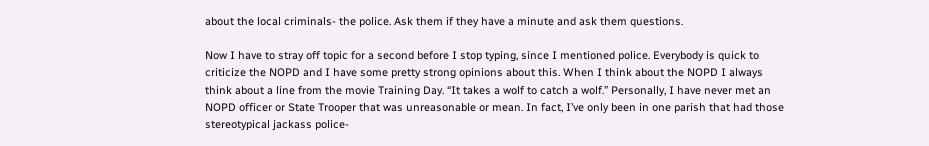about the local criminals- the police. Ask them if they have a minute and ask them questions.

Now I have to stray off topic for a second before I stop typing, since I mentioned police. Everybody is quick to criticize the NOPD and I have some pretty strong opinions about this. When I think about the NOPD I always think about a line from the movie Training Day. “It takes a wolf to catch a wolf.” Personally, I have never met an NOPD officer or State Trooper that was unreasonable or mean. In fact, I’ve only been in one parish that had those stereotypical jackass police-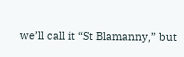we’ll call it “St Blamanny,” but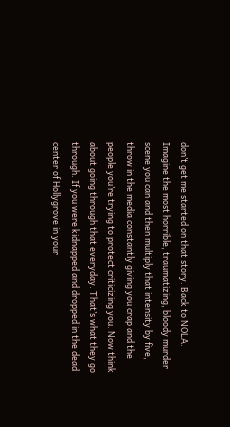don’t get me started on that story. Back to NOLA. Imagine the most horrible, traumatizing, bloody murder scene you can and then multiply that intensity by five, throw in the media constantly giving you crap and the people you’re trying to protect criticizing you. Now think about going through that everyday. That’s what they go through. If you were kidnapped and dropped in the dead center of Hollygrove in your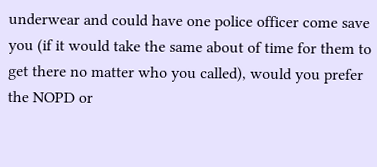underwear and could have one police officer come save you (if it would take the same about of time for them to get there no matter who you called), would you prefer the NOPD or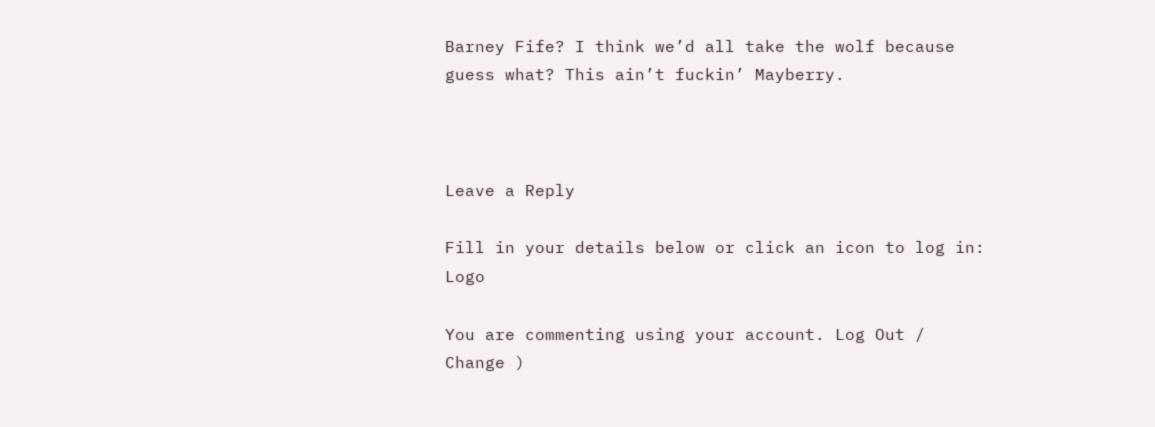Barney Fife? I think we’d all take the wolf because guess what? This ain’t fuckin’ Mayberry.



Leave a Reply

Fill in your details below or click an icon to log in: Logo

You are commenting using your account. Log Out /  Change )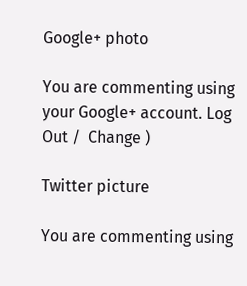Google+ photo

You are commenting using your Google+ account. Log Out /  Change )

Twitter picture

You are commenting using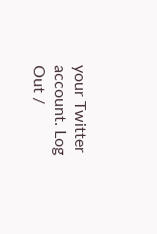your Twitter account. Log Out /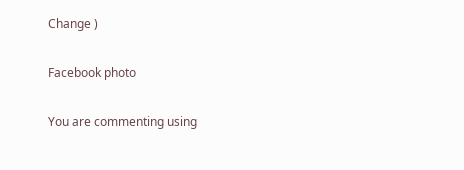Change )

Facebook photo

You are commenting using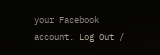your Facebook account. Log Out /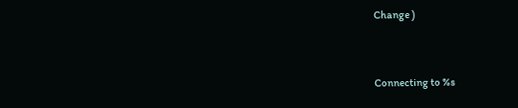Change )


Connecting to %s